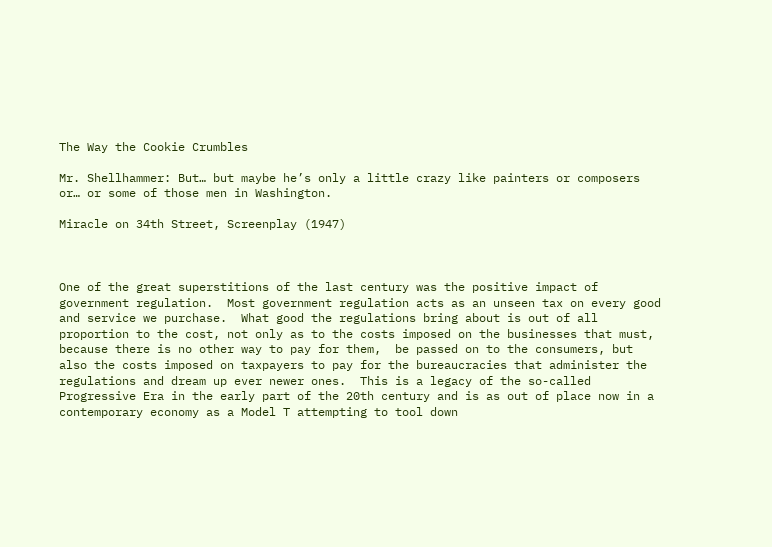The Way the Cookie Crumbles

Mr. Shellhammer: But… but maybe he’s only a little crazy like painters or composers or… or some of those men in Washington.

Miracle on 34th Street, Screenplay (1947)



One of the great superstitions of the last century was the positive impact of government regulation.  Most government regulation acts as an unseen tax on every good and service we purchase.  What good the regulations bring about is out of all proportion to the cost, not only as to the costs imposed on the businesses that must, because there is no other way to pay for them,  be passed on to the consumers, but also the costs imposed on taxpayers to pay for the bureaucracies that administer the regulations and dream up ever newer ones.  This is a legacy of the so-called Progressive Era in the early part of the 20th century and is as out of place now in a contemporary economy as a Model T attempting to tool down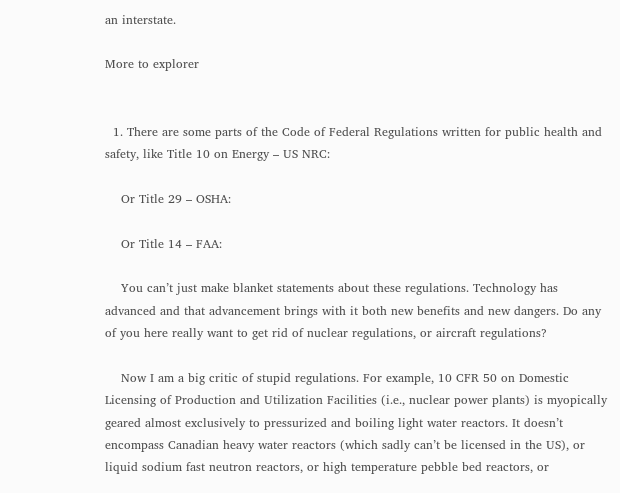an interstate.

More to explorer


  1. There are some parts of the Code of Federal Regulations written for public health and safety, like Title 10 on Energy – US NRC:

    Or Title 29 – OSHA:

    Or Title 14 – FAA:

    You can’t just make blanket statements about these regulations. Technology has advanced and that advancement brings with it both new benefits and new dangers. Do any of you here really want to get rid of nuclear regulations, or aircraft regulations?

    Now I am a big critic of stupid regulations. For example, 10 CFR 50 on Domestic Licensing of Production and Utilization Facilities (i.e., nuclear power plants) is myopically geared almost exclusively to pressurized and boiling light water reactors. It doesn’t encompass Canadian heavy water reactors (which sadly can’t be licensed in the US), or liquid sodium fast neutron reactors, or high temperature pebble bed reactors, or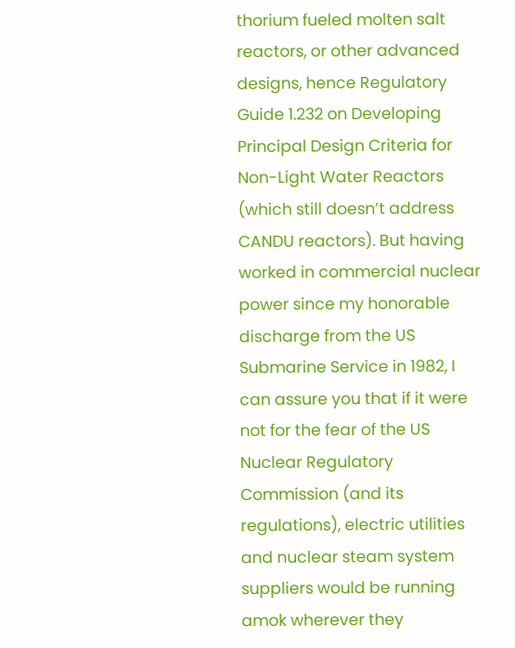thorium fueled molten salt reactors, or other advanced designs, hence Regulatory Guide 1.232 on Developing Principal Design Criteria for Non-Light Water Reactors (which still doesn’t address CANDU reactors). But having worked in commercial nuclear power since my honorable discharge from the US Submarine Service in 1982, I can assure you that if it were not for the fear of the US Nuclear Regulatory Commission (and its regulations), electric utilities and nuclear steam system suppliers would be running amok wherever they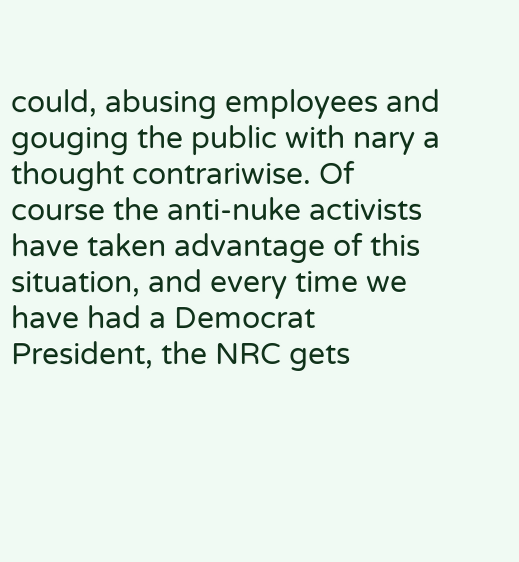could, abusing employees and gouging the public with nary a thought contrariwise. Of course the anti-nuke activists have taken advantage of this situation, and every time we have had a Democrat President, the NRC gets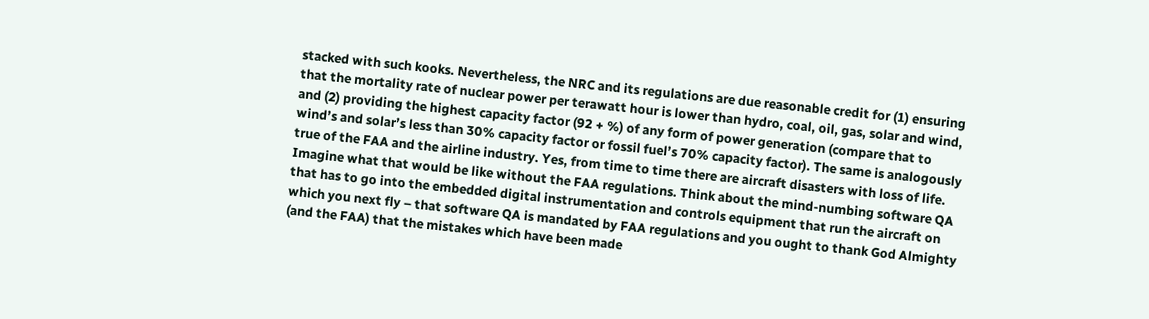stacked with such kooks. Nevertheless, the NRC and its regulations are due reasonable credit for (1) ensuring that the mortality rate of nuclear power per terawatt hour is lower than hydro, coal, oil, gas, solar and wind, and (2) providing the highest capacity factor (92 + %) of any form of power generation (compare that to wind’s and solar’s less than 30% capacity factor or fossil fuel’s 70% capacity factor). The same is analogously true of the FAA and the airline industry. Yes, from time to time there are aircraft disasters with loss of life. Imagine what that would be like without the FAA regulations. Think about the mind-numbing software QA that has to go into the embedded digital instrumentation and controls equipment that run the aircraft on which you next fly – that software QA is mandated by FAA regulations and you ought to thank God Almighty (and the FAA) that the mistakes which have been made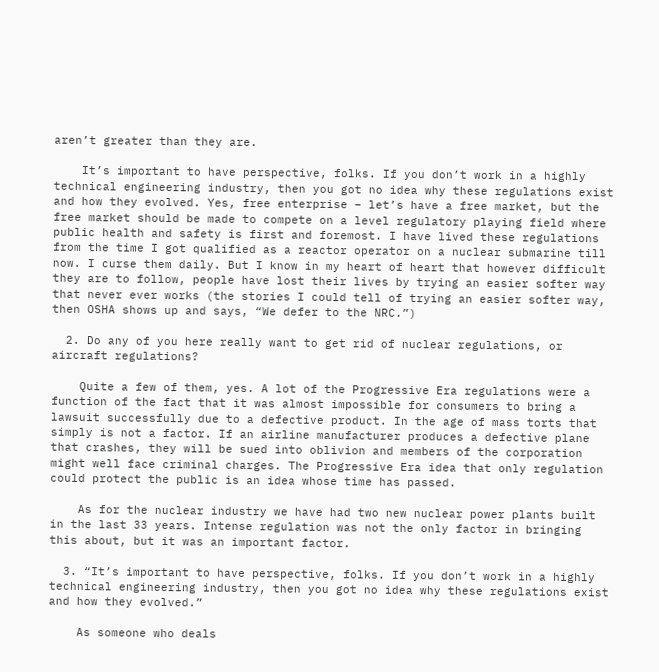aren’t greater than they are.

    It’s important to have perspective, folks. If you don’t work in a highly technical engineering industry, then you got no idea why these regulations exist and how they evolved. Yes, free enterprise – let’s have a free market, but the free market should be made to compete on a level regulatory playing field where public health and safety is first and foremost. I have lived these regulations from the time I got qualified as a reactor operator on a nuclear submarine till now. I curse them daily. But I know in my heart of heart that however difficult they are to follow, people have lost their lives by trying an easier softer way that never ever works (the stories I could tell of trying an easier softer way, then OSHA shows up and says, “We defer to the NRC.”)

  2. Do any of you here really want to get rid of nuclear regulations, or aircraft regulations?

    Quite a few of them, yes. A lot of the Progressive Era regulations were a function of the fact that it was almost impossible for consumers to bring a lawsuit successfully due to a defective product. In the age of mass torts that simply is not a factor. If an airline manufacturer produces a defective plane that crashes, they will be sued into oblivion and members of the corporation might well face criminal charges. The Progressive Era idea that only regulation could protect the public is an idea whose time has passed.

    As for the nuclear industry we have had two new nuclear power plants built in the last 33 years. Intense regulation was not the only factor in bringing this about, but it was an important factor.

  3. “It’s important to have perspective, folks. If you don’t work in a highly technical engineering industry, then you got no idea why these regulations exist and how they evolved.”

    As someone who deals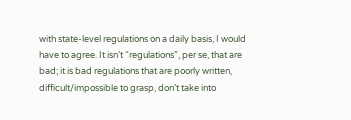with state-level regulations on a daily basis, I would have to agree. It isn’t “regulations”, per se, that are bad; it is bad regulations that are poorly written, difficult/impossible to grasp, don’t take into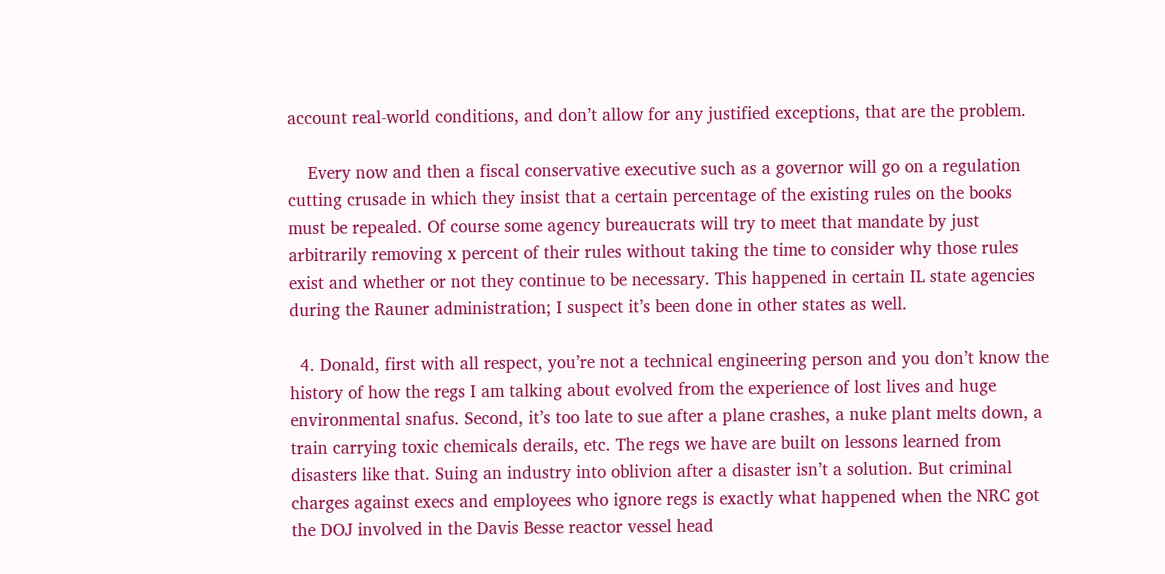account real-world conditions, and don’t allow for any justified exceptions, that are the problem.

    Every now and then a fiscal conservative executive such as a governor will go on a regulation cutting crusade in which they insist that a certain percentage of the existing rules on the books must be repealed. Of course some agency bureaucrats will try to meet that mandate by just arbitrarily removing x percent of their rules without taking the time to consider why those rules exist and whether or not they continue to be necessary. This happened in certain IL state agencies during the Rauner administration; I suspect it’s been done in other states as well.

  4. Donald, first with all respect, you’re not a technical engineering person and you don’t know the history of how the regs I am talking about evolved from the experience of lost lives and huge environmental snafus. Second, it’s too late to sue after a plane crashes, a nuke plant melts down, a train carrying toxic chemicals derails, etc. The regs we have are built on lessons learned from disasters like that. Suing an industry into oblivion after a disaster isn’t a solution. But criminal charges against execs and employees who ignore regs is exactly what happened when the NRC got the DOJ involved in the Davis Besse reactor vessel head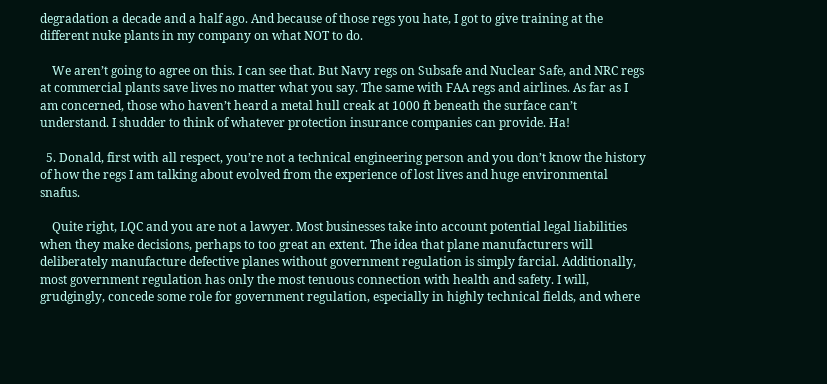degradation a decade and a half ago. And because of those regs you hate, I got to give training at the different nuke plants in my company on what NOT to do.

    We aren’t going to agree on this. I can see that. But Navy regs on Subsafe and Nuclear Safe, and NRC regs at commercial plants save lives no matter what you say. The same with FAA regs and airlines. As far as I am concerned, those who haven’t heard a metal hull creak at 1000 ft beneath the surface can’t understand. I shudder to think of whatever protection insurance companies can provide. Ha!

  5. Donald, first with all respect, you’re not a technical engineering person and you don’t know the history of how the regs I am talking about evolved from the experience of lost lives and huge environmental snafus.

    Quite right, LQC and you are not a lawyer. Most businesses take into account potential legal liabilities when they make decisions, perhaps to too great an extent. The idea that plane manufacturers will deliberately manufacture defective planes without government regulation is simply farcial. Additionally, most government regulation has only the most tenuous connection with health and safety. I will, grudgingly, concede some role for government regulation, especially in highly technical fields, and where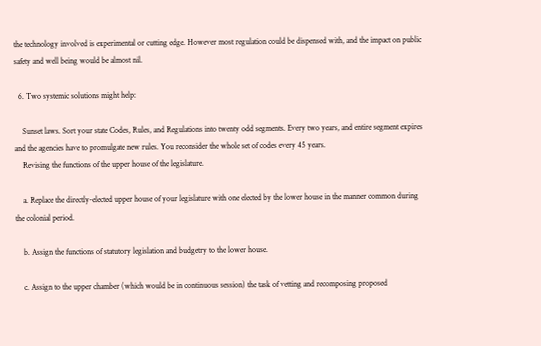the technology involved is experimental or cutting edge. However most regulation could be dispensed with, and the impact on public safety and well being would be almost nil.

  6. Two systemic solutions might help:

    Sunset laws. Sort your state Codes, Rules, and Regulations into twenty odd segments. Every two years, and entire segment expires and the agencies have to promulgate new rules. You reconsider the whole set of codes every 45 years.
    Revising the functions of the upper house of the legislature.

    a. Replace the directly-elected upper house of your legislature with one elected by the lower house in the manner common during the colonial period.

    b. Assign the functions of statutory legislation and budgetry to the lower house.

    c. Assign to the upper chamber (which would be in continuous session) the task of vetting and recomposing proposed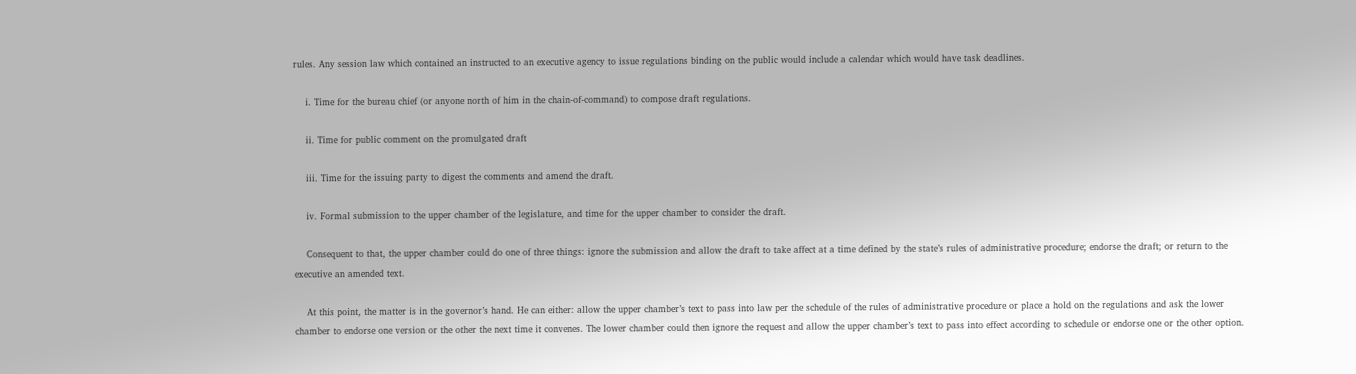rules. Any session law which contained an instructed to an executive agency to issue regulations binding on the public would include a calendar which would have task deadlines.

    i. Time for the bureau chief (or anyone north of him in the chain-of-command) to compose draft regulations.

    ii. Time for public comment on the promulgated draft

    iii. Time for the issuing party to digest the comments and amend the draft.

    iv. Formal submission to the upper chamber of the legislature, and time for the upper chamber to consider the draft.

    Consequent to that, the upper chamber could do one of three things: ignore the submission and allow the draft to take affect at a time defined by the state’s rules of administrative procedure; endorse the draft; or return to the executive an amended text.

    At this point, the matter is in the governor’s hand. He can either: allow the upper chamber’s text to pass into law per the schedule of the rules of administrative procedure or place a hold on the regulations and ask the lower chamber to endorse one version or the other the next time it convenes. The lower chamber could then ignore the request and allow the upper chamber’s text to pass into effect according to schedule or endorse one or the other option.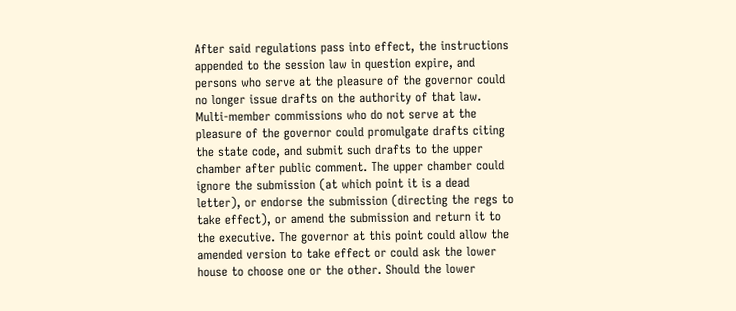After said regulations pass into effect, the instructions appended to the session law in question expire, and persons who serve at the pleasure of the governor could no longer issue drafts on the authority of that law. Multi-member commissions who do not serve at the pleasure of the governor could promulgate drafts citing the state code, and submit such drafts to the upper chamber after public comment. The upper chamber could ignore the submission (at which point it is a dead letter), or endorse the submission (directing the regs to take effect), or amend the submission and return it to the executive. The governor at this point could allow the amended version to take effect or could ask the lower house to choose one or the other. Should the lower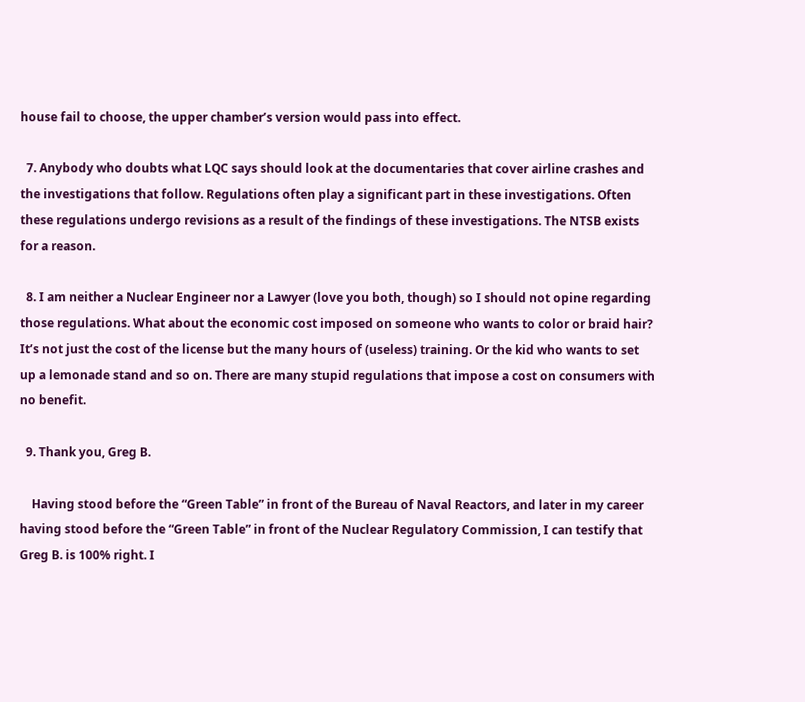house fail to choose, the upper chamber’s version would pass into effect.

  7. Anybody who doubts what LQC says should look at the documentaries that cover airline crashes and the investigations that follow. Regulations often play a significant part in these investigations. Often these regulations undergo revisions as a result of the findings of these investigations. The NTSB exists for a reason.

  8. I am neither a Nuclear Engineer nor a Lawyer (love you both, though) so I should not opine regarding those regulations. What about the economic cost imposed on someone who wants to color or braid hair? It’s not just the cost of the license but the many hours of (useless) training. Or the kid who wants to set up a lemonade stand and so on. There are many stupid regulations that impose a cost on consumers with no benefit.

  9. Thank you, Greg B.

    Having stood before the “Green Table” in front of the Bureau of Naval Reactors, and later in my career having stood before the “Green Table” in front of the Nuclear Regulatory Commission, I can testify that Greg B. is 100% right. I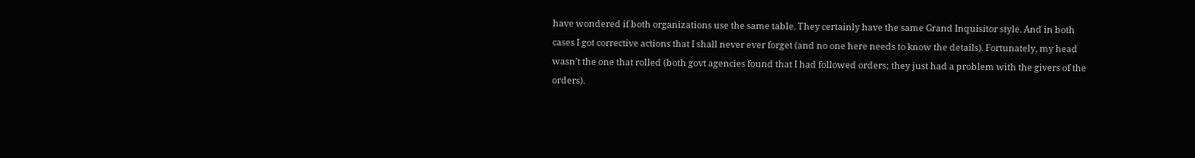have wondered if both organizations use the same table. They certainly have the same Grand Inquisitor style. And in both cases I got corrective actions that I shall never ever forget (and no one here needs to know the details). Fortunately, my head wasn’t the one that rolled (both govt agencies found that I had followed orders; they just had a problem with the givers of the orders).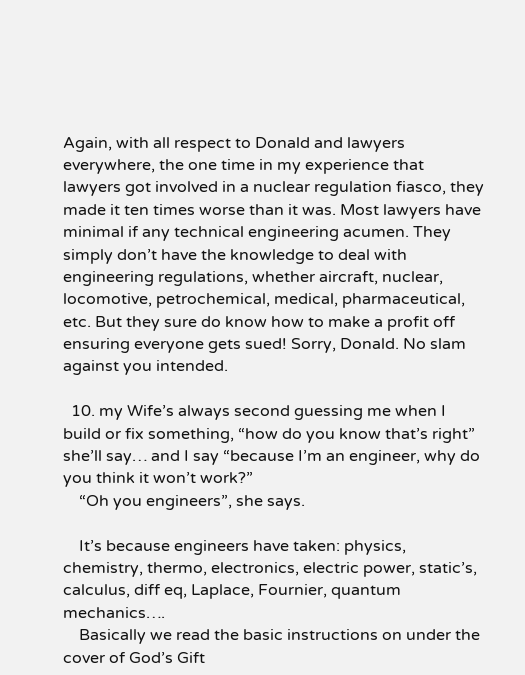Again, with all respect to Donald and lawyers everywhere, the one time in my experience that lawyers got involved in a nuclear regulation fiasco, they made it ten times worse than it was. Most lawyers have minimal if any technical engineering acumen. They simply don’t have the knowledge to deal with engineering regulations, whether aircraft, nuclear, locomotive, petrochemical, medical, pharmaceutical, etc. But they sure do know how to make a profit off ensuring everyone gets sued! Sorry, Donald. No slam against you intended.

  10. my Wife’s always second guessing me when I build or fix something, “how do you know that’s right” she’ll say… and I say “because I’m an engineer, why do you think it won’t work?”
    “Oh you engineers”, she says.

    It’s because engineers have taken: physics, chemistry, thermo, electronics, electric power, static’s, calculus, diff eq, Laplace, Fournier, quantum mechanics….
    Basically we read the basic instructions on under the cover of God’s Gift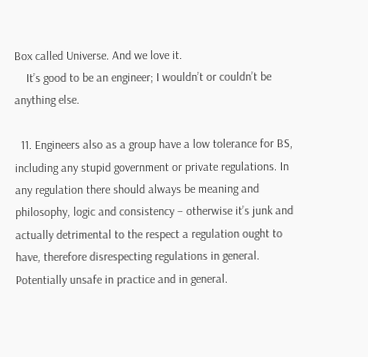Box called Universe. And we love it.
    It’s good to be an engineer; I wouldn’t or couldn’t be anything else.

  11. Engineers also as a group have a low tolerance for BS, including any stupid government or private regulations. In any regulation there should always be meaning and philosophy, logic and consistency – otherwise it’s junk and actually detrimental to the respect a regulation ought to have, therefore disrespecting regulations in general. Potentially unsafe in practice and in general.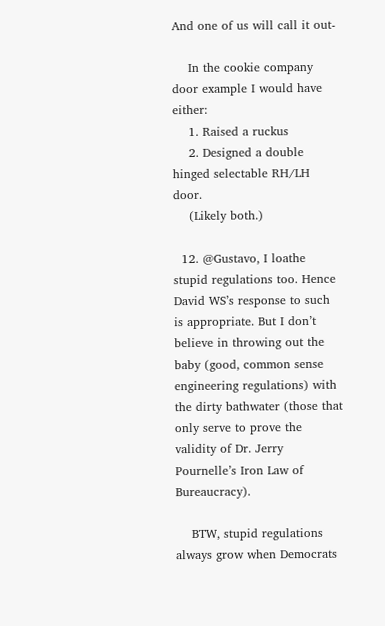And one of us will call it out-

    In the cookie company door example I would have either:
    1. Raised a ruckus
    2. Designed a double hinged selectable RH/LH door.
    (Likely both.)

  12. @Gustavo, I loathe stupid regulations too. Hence David WS’s response to such is appropriate. But I don’t believe in throwing out the baby (good, common sense engineering regulations) with the dirty bathwater (those that only serve to prove the validity of Dr. Jerry Pournelle’s Iron Law of Bureaucracy).

    BTW, stupid regulations always grow when Democrats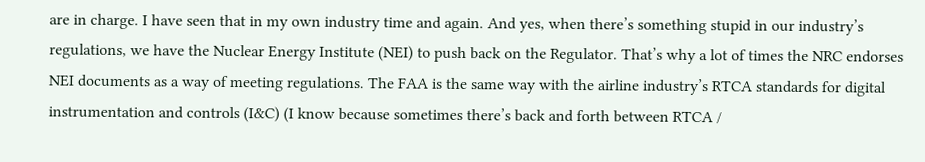are in charge. I have seen that in my own industry time and again. And yes, when there’s something stupid in our industry’s regulations, we have the Nuclear Energy Institute (NEI) to push back on the Regulator. That’s why a lot of times the NRC endorses NEI documents as a way of meeting regulations. The FAA is the same way with the airline industry’s RTCA standards for digital instrumentation and controls (I&C) (I know because sometimes there’s back and forth between RTCA /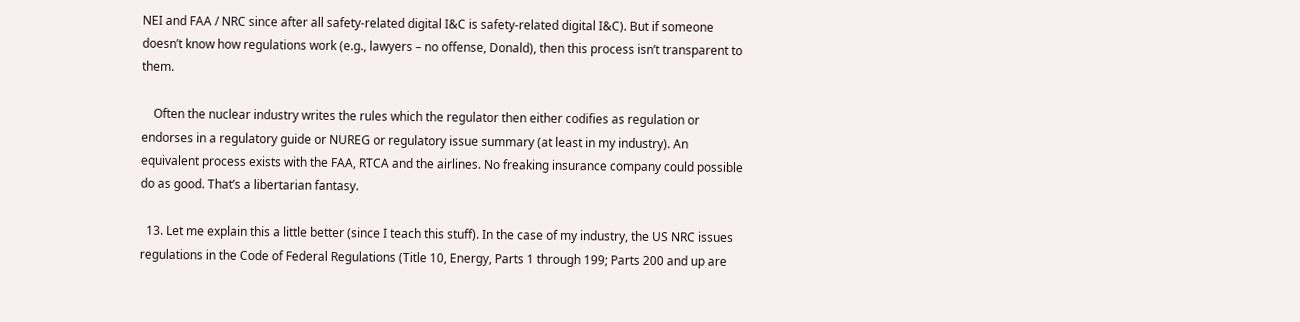NEI and FAA / NRC since after all safety-related digital I&C is safety-related digital I&C). But if someone doesn’t know how regulations work (e.g., lawyers – no offense, Donald), then this process isn’t transparent to them.

    Often the nuclear industry writes the rules which the regulator then either codifies as regulation or endorses in a regulatory guide or NUREG or regulatory issue summary (at least in my industry). An equivalent process exists with the FAA, RTCA and the airlines. No freaking insurance company could possible do as good. That’s a libertarian fantasy.

  13. Let me explain this a little better (since I teach this stuff). In the case of my industry, the US NRC issues regulations in the Code of Federal Regulations (Title 10, Energy, Parts 1 through 199; Parts 200 and up are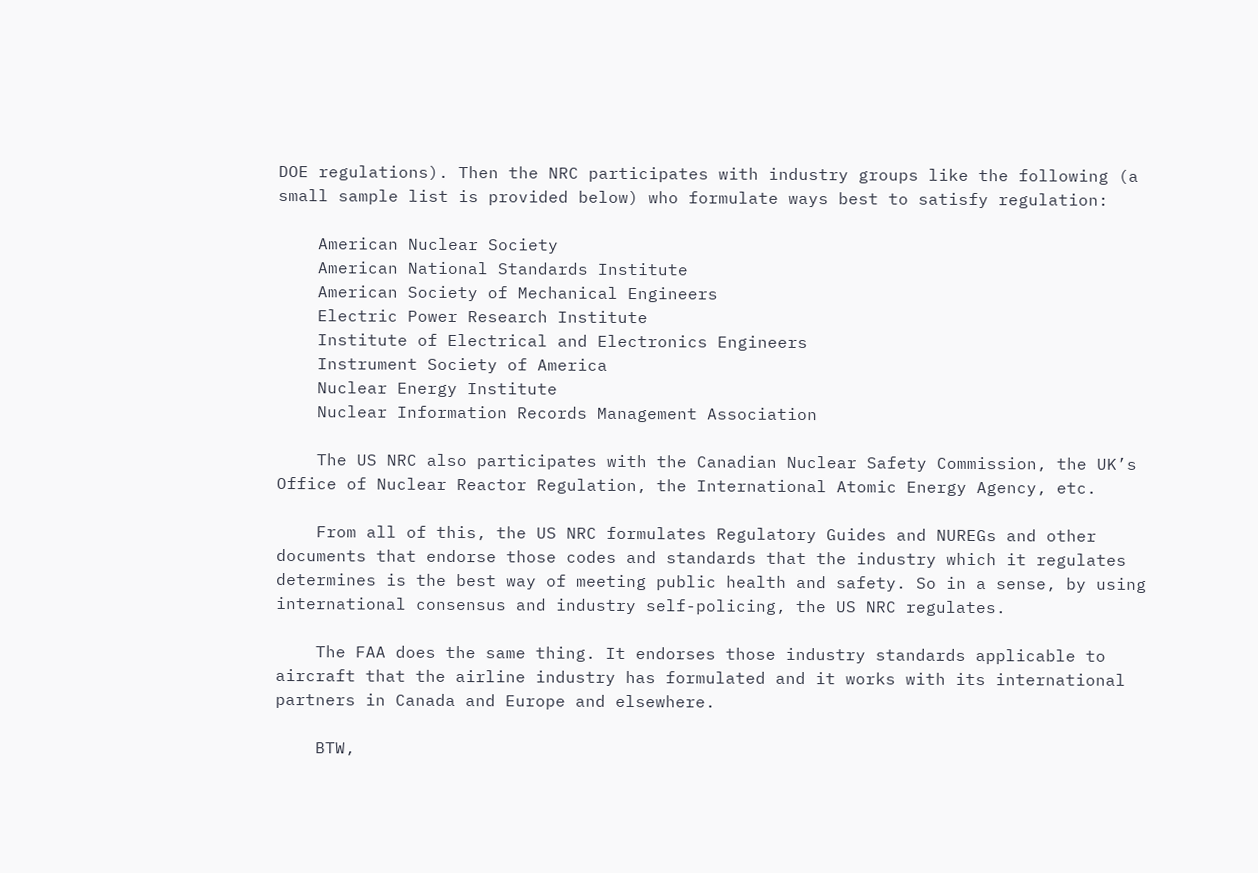DOE regulations). Then the NRC participates with industry groups like the following (a small sample list is provided below) who formulate ways best to satisfy regulation:

    American Nuclear Society
    American National Standards Institute
    American Society of Mechanical Engineers
    Electric Power Research Institute
    Institute of Electrical and Electronics Engineers
    Instrument Society of America
    Nuclear Energy Institute
    Nuclear Information Records Management Association

    The US NRC also participates with the Canadian Nuclear Safety Commission, the UK’s Office of Nuclear Reactor Regulation, the International Atomic Energy Agency, etc.

    From all of this, the US NRC formulates Regulatory Guides and NUREGs and other documents that endorse those codes and standards that the industry which it regulates determines is the best way of meeting public health and safety. So in a sense, by using international consensus and industry self-policing, the US NRC regulates.

    The FAA does the same thing. It endorses those industry standards applicable to aircraft that the airline industry has formulated and it works with its international partners in Canada and Europe and elsewhere.

    BTW,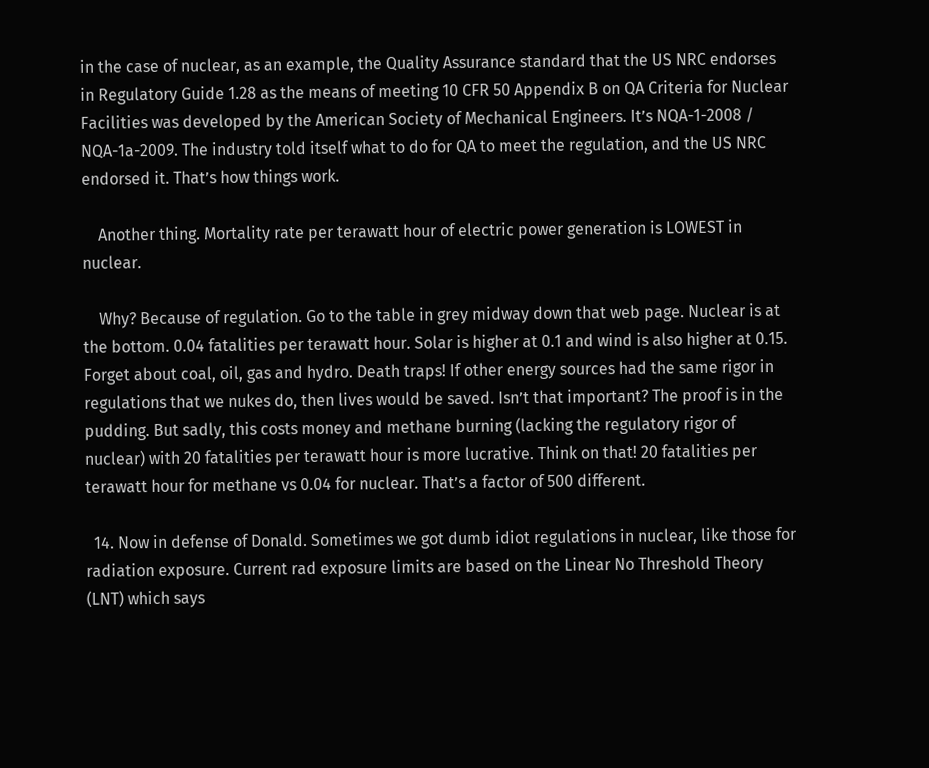in the case of nuclear, as an example, the Quality Assurance standard that the US NRC endorses in Regulatory Guide 1.28 as the means of meeting 10 CFR 50 Appendix B on QA Criteria for Nuclear Facilities was developed by the American Society of Mechanical Engineers. It’s NQA-1-2008 / NQA-1a-2009. The industry told itself what to do for QA to meet the regulation, and the US NRC endorsed it. That’s how things work.

    Another thing. Mortality rate per terawatt hour of electric power generation is LOWEST in nuclear.

    Why? Because of regulation. Go to the table in grey midway down that web page. Nuclear is at the bottom. 0.04 fatalities per terawatt hour. Solar is higher at 0.1 and wind is also higher at 0.15. Forget about coal, oil, gas and hydro. Death traps! If other energy sources had the same rigor in regulations that we nukes do, then lives would be saved. Isn’t that important? The proof is in the pudding. But sadly, this costs money and methane burning (lacking the regulatory rigor of nuclear) with 20 fatalities per terawatt hour is more lucrative. Think on that! 20 fatalities per terawatt hour for methane vs 0.04 for nuclear. That’s a factor of 500 different.

  14. Now in defense of Donald. Sometimes we got dumb idiot regulations in nuclear, like those for radiation exposure. Current rad exposure limits are based on the Linear No Threshold Theory (LNT) which says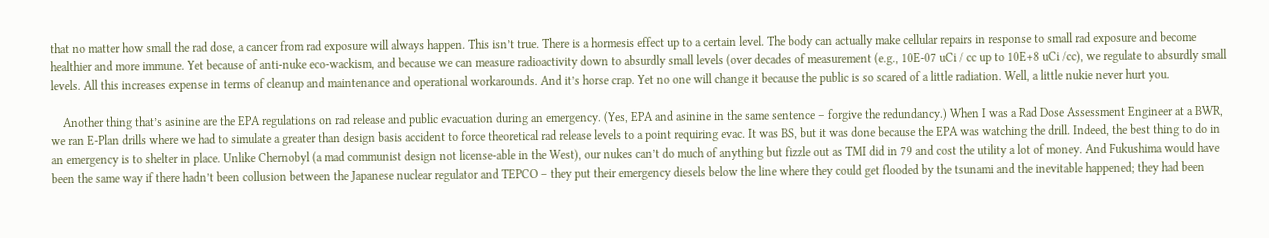that no matter how small the rad dose, a cancer from rad exposure will always happen. This isn’t true. There is a hormesis effect up to a certain level. The body can actually make cellular repairs in response to small rad exposure and become healthier and more immune. Yet because of anti-nuke eco-wackism, and because we can measure radioactivity down to absurdly small levels (over decades of measurement (e.g., 10E-07 uCi / cc up to 10E+8 uCi /cc), we regulate to absurdly small levels. All this increases expense in terms of cleanup and maintenance and operational workarounds. And it’s horse crap. Yet no one will change it because the public is so scared of a little radiation. Well, a little nukie never hurt you.

    Another thing that’s asinine are the EPA regulations on rad release and public evacuation during an emergency. (Yes, EPA and asinine in the same sentence – forgive the redundancy.) When I was a Rad Dose Assessment Engineer at a BWR, we ran E-Plan drills where we had to simulate a greater than design basis accident to force theoretical rad release levels to a point requiring evac. It was BS, but it was done because the EPA was watching the drill. Indeed, the best thing to do in an emergency is to shelter in place. Unlike Chernobyl (a mad communist design not license-able in the West), our nukes can’t do much of anything but fizzle out as TMI did in 79 and cost the utility a lot of money. And Fukushima would have been the same way if there hadn’t been collusion between the Japanese nuclear regulator and TEPCO – they put their emergency diesels below the line where they could get flooded by the tsunami and the inevitable happened; they had been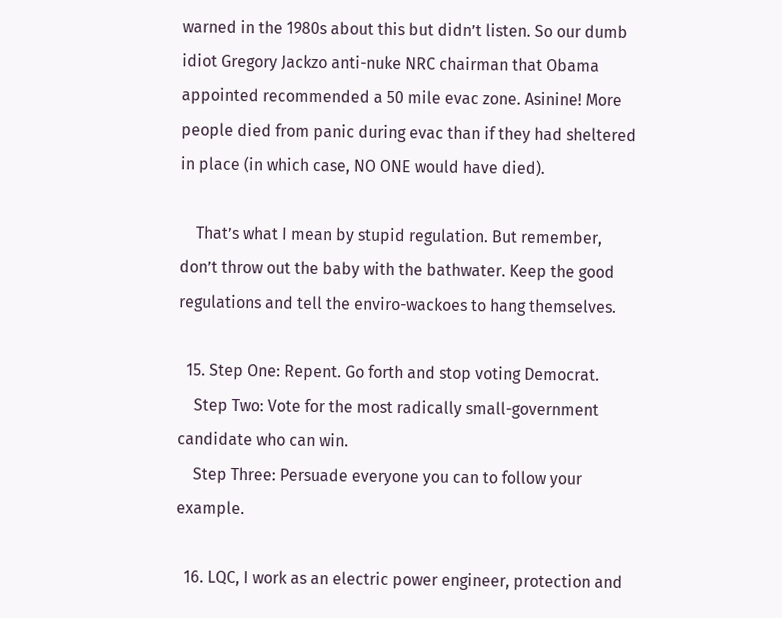warned in the 1980s about this but didn’t listen. So our dumb idiot Gregory Jackzo anti-nuke NRC chairman that Obama appointed recommended a 50 mile evac zone. Asinine! More people died from panic during evac than if they had sheltered in place (in which case, NO ONE would have died).

    That’s what I mean by stupid regulation. But remember, don’t throw out the baby with the bathwater. Keep the good regulations and tell the enviro-wackoes to hang themselves.

  15. Step One: Repent. Go forth and stop voting Democrat.
    Step Two: Vote for the most radically small-government candidate who can win.
    Step Three: Persuade everyone you can to follow your example.

  16. LQC, I work as an electric power engineer, protection and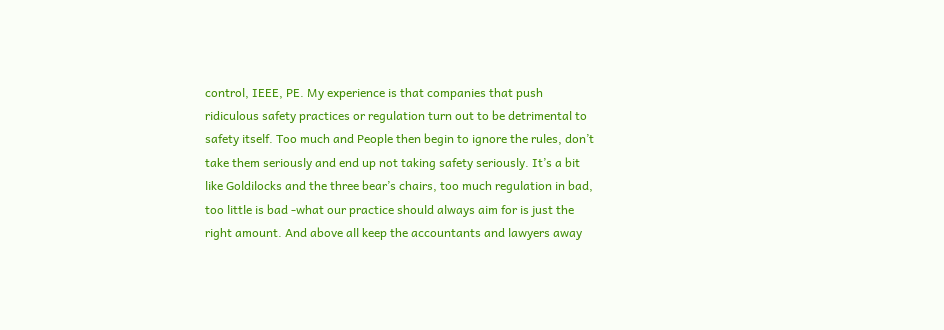control, IEEE, PE. My experience is that companies that push ridiculous safety practices or regulation turn out to be detrimental to safety itself. Too much and People then begin to ignore the rules, don’t take them seriously and end up not taking safety seriously. It’s a bit like Goldilocks and the three bear’s chairs, too much regulation in bad, too little is bad -what our practice should always aim for is just the right amount. And above all keep the accountants and lawyers away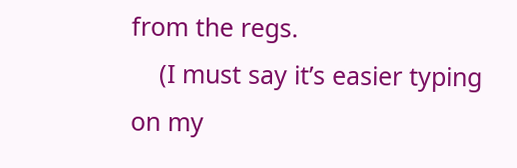from the regs.
    (I must say it’s easier typing on my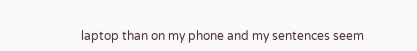laptop than on my phone and my sentences seem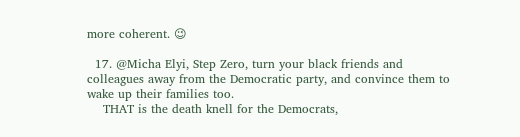more coherent. 😉

  17. @Micha Elyi, Step Zero, turn your black friends and colleagues away from the Democratic party, and convince them to wake up their families too.
    THAT is the death knell for the Democrats,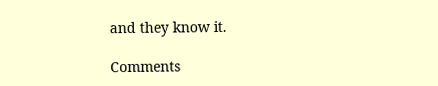and they know it.

Comments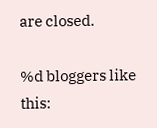are closed.

%d bloggers like this: